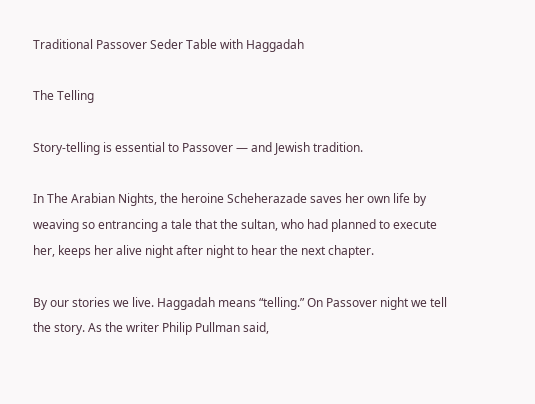Traditional Passover Seder Table with Haggadah

The Telling

Story-telling is essential to Passover — and Jewish tradition.

In The Arabian Nights, the heroine Scheherazade saves her own life by weaving so entrancing a tale that the sultan, who had planned to execute her, keeps her alive night after night to hear the next chapter.

By our stories we live. Haggadah means “telling.” On Passover night we tell the story. As the writer Philip Pullman said,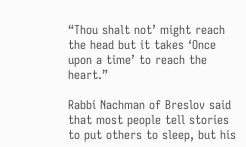“Thou shalt not’ might reach the head but it takes ‘Once upon a time’ to reach the heart.”

Rabbi Nachman of Breslov said that most people tell stories to put others to sleep, but his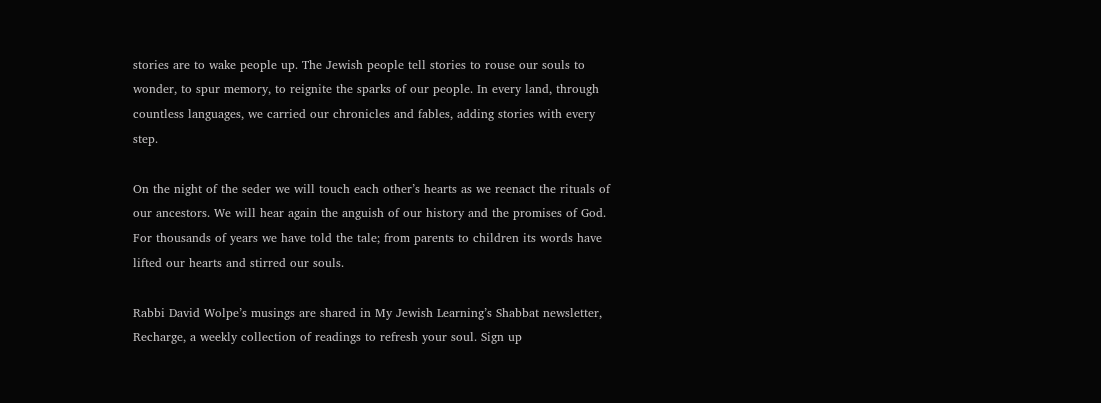stories are to wake people up. The Jewish people tell stories to rouse our souls to wonder, to spur memory, to reignite the sparks of our people. In every land, through countless languages, we carried our chronicles and fables, adding stories with every step.

On the night of the seder we will touch each other’s hearts as we reenact the rituals of our ancestors. We will hear again the anguish of our history and the promises of God. For thousands of years we have told the tale; from parents to children its words have lifted our hearts and stirred our souls.

Rabbi David Wolpe’s musings are shared in My Jewish Learning’s Shabbat newsletter, Recharge, a weekly collection of readings to refresh your soul. Sign up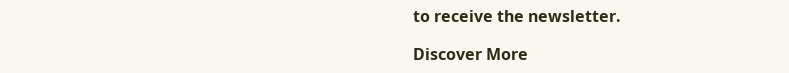to receive the newsletter.

Discover More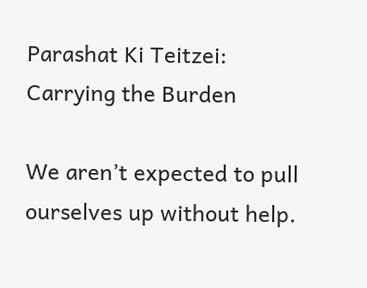Parashat Ki Teitzei: Carrying the Burden

We aren’t expected to pull ourselves up without help.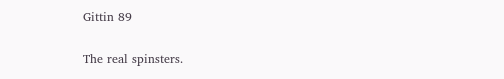Gittin 89

The real spinsters.